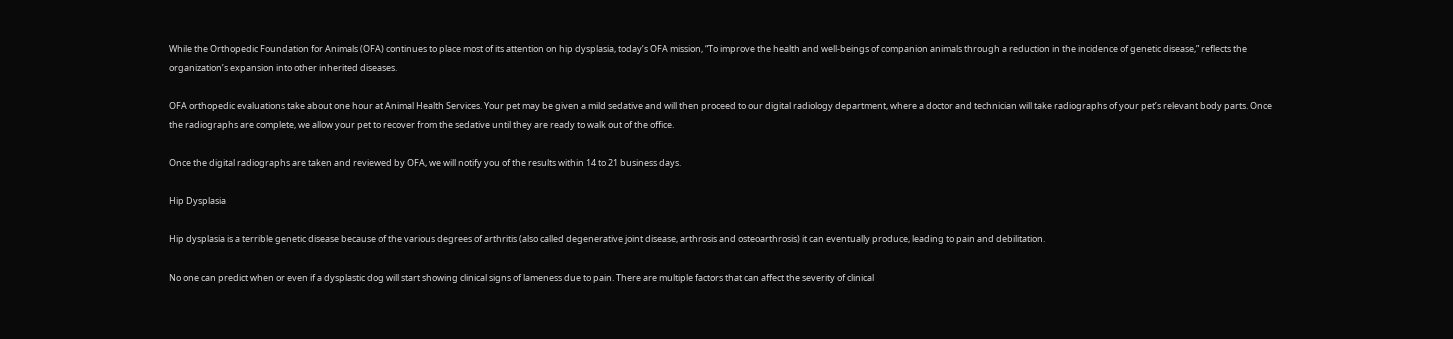While the Orthopedic Foundation for Animals (OFA) continues to place most of its attention on hip dysplasia, today’s OFA mission, “To improve the health and well-beings of companion animals through a reduction in the incidence of genetic disease,” reflects the organization’s expansion into other inherited diseases.

OFA orthopedic evaluations take about one hour at Animal Health Services. Your pet may be given a mild sedative and will then proceed to our digital radiology department, where a doctor and technician will take radiographs of your pet’s relevant body parts. Once the radiographs are complete, we allow your pet to recover from the sedative until they are ready to walk out of the office.

Once the digital radiographs are taken and reviewed by OFA, we will notify you of the results within 14 to 21 business days.

Hip Dysplasia

Hip dysplasia is a terrible genetic disease because of the various degrees of arthritis (also called degenerative joint disease, arthrosis and osteoarthrosis) it can eventually produce, leading to pain and debilitation.

No one can predict when or even if a dysplastic dog will start showing clinical signs of lameness due to pain. There are multiple factors that can affect the severity of clinical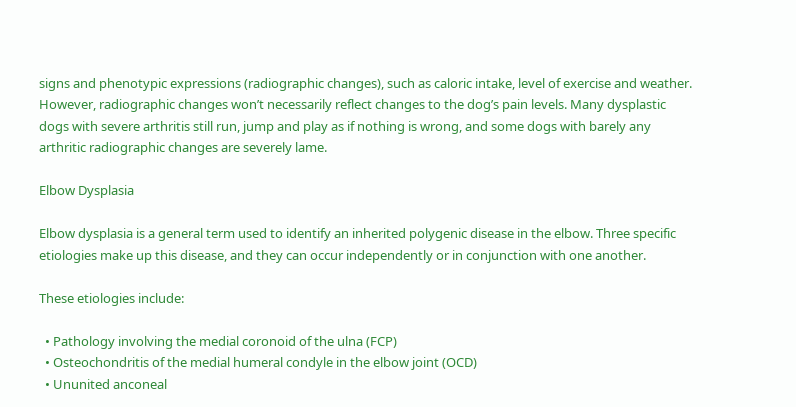signs and phenotypic expressions (radiographic changes), such as caloric intake, level of exercise and weather. However, radiographic changes won’t necessarily reflect changes to the dog’s pain levels. Many dysplastic dogs with severe arthritis still run, jump and play as if nothing is wrong, and some dogs with barely any arthritic radiographic changes are severely lame.

Elbow Dysplasia

Elbow dysplasia is a general term used to identify an inherited polygenic disease in the elbow. Three specific etiologies make up this disease, and they can occur independently or in conjunction with one another.

These etiologies include:

  • Pathology involving the medial coronoid of the ulna (FCP)
  • Osteochondritis of the medial humeral condyle in the elbow joint (OCD)
  • Ununited anconeal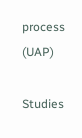process (UAP)

Studies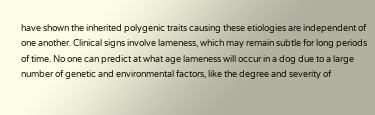have shown the inherited polygenic traits causing these etiologies are independent of one another. Clinical signs involve lameness, which may remain subtle for long periods of time. No one can predict at what age lameness will occur in a dog due to a large number of genetic and environmental factors, like the degree and severity of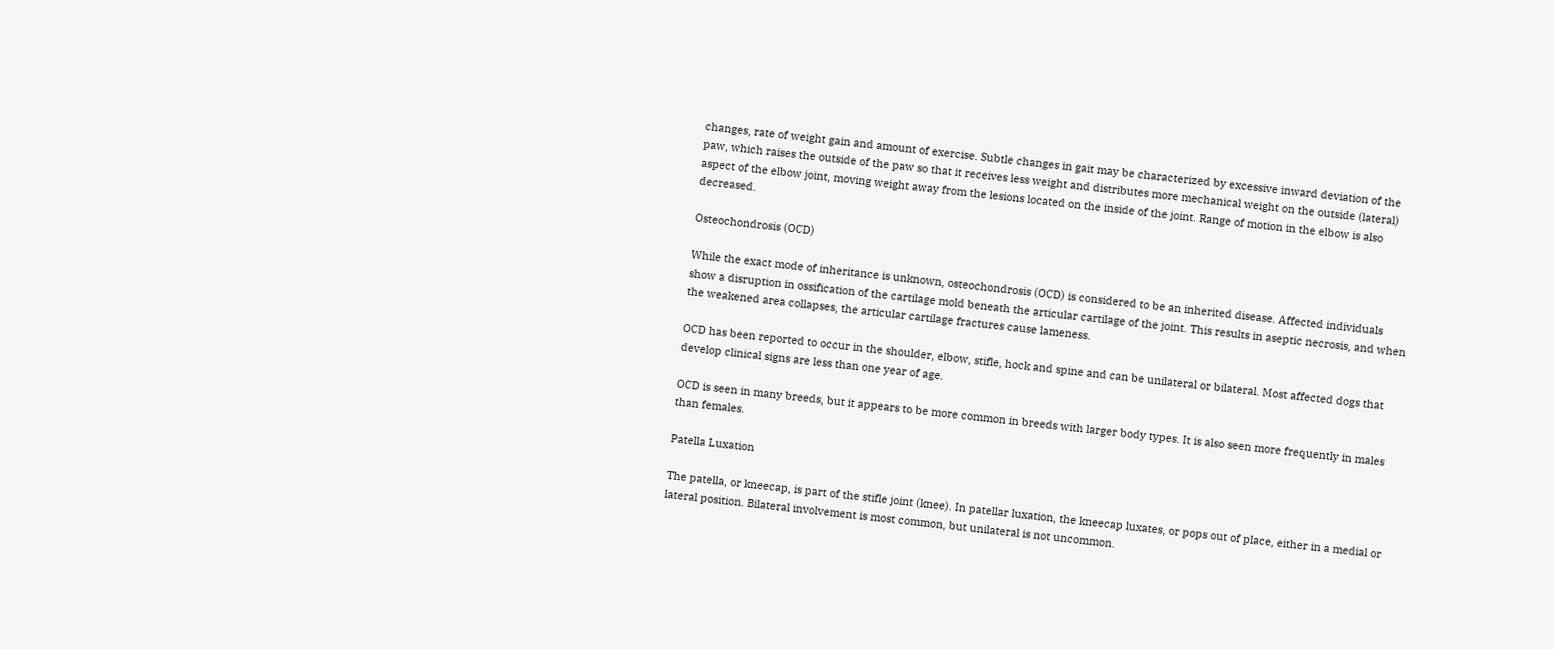changes, rate of weight gain and amount of exercise. Subtle changes in gait may be characterized by excessive inward deviation of the paw, which raises the outside of the paw so that it receives less weight and distributes more mechanical weight on the outside (lateral) aspect of the elbow joint, moving weight away from the lesions located on the inside of the joint. Range of motion in the elbow is also decreased.

Osteochondrosis (OCD)

While the exact mode of inheritance is unknown, osteochondrosis (OCD) is considered to be an inherited disease. Affected individuals show a disruption in ossification of the cartilage mold beneath the articular cartilage of the joint. This results in aseptic necrosis, and when the weakened area collapses, the articular cartilage fractures cause lameness.

OCD has been reported to occur in the shoulder, elbow, stifle, hock and spine and can be unilateral or bilateral. Most affected dogs that develop clinical signs are less than one year of age.

OCD is seen in many breeds, but it appears to be more common in breeds with larger body types. It is also seen more frequently in males than females.

Patella Luxation

The patella, or kneecap, is part of the stifle joint (knee). In patellar luxation, the kneecap luxates, or pops out of place, either in a medial or lateral position. Bilateral involvement is most common, but unilateral is not uncommon.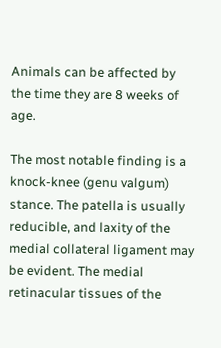Animals can be affected by the time they are 8 weeks of age.

The most notable finding is a knock-knee (genu valgum) stance. The patella is usually reducible, and laxity of the medial collateral ligament may be evident. The medial retinacular tissues of the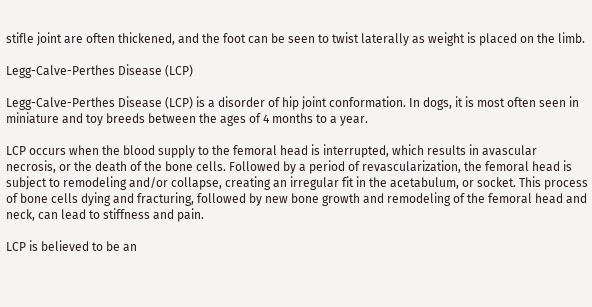stifle joint are often thickened, and the foot can be seen to twist laterally as weight is placed on the limb.

Legg-Calve-Perthes Disease (LCP)

Legg-Calve-Perthes Disease (LCP) is a disorder of hip joint conformation. In dogs, it is most often seen in miniature and toy breeds between the ages of 4 months to a year.

LCP occurs when the blood supply to the femoral head is interrupted, which results in avascular necrosis, or the death of the bone cells. Followed by a period of revascularization, the femoral head is subject to remodeling and/or collapse, creating an irregular fit in the acetabulum, or socket. This process of bone cells dying and fracturing, followed by new bone growth and remodeling of the femoral head and neck, can lead to stiffness and pain.

LCP is believed to be an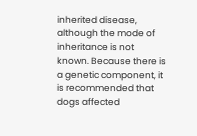inherited disease, although the mode of inheritance is not known. Because there is a genetic component, it is recommended that dogs affected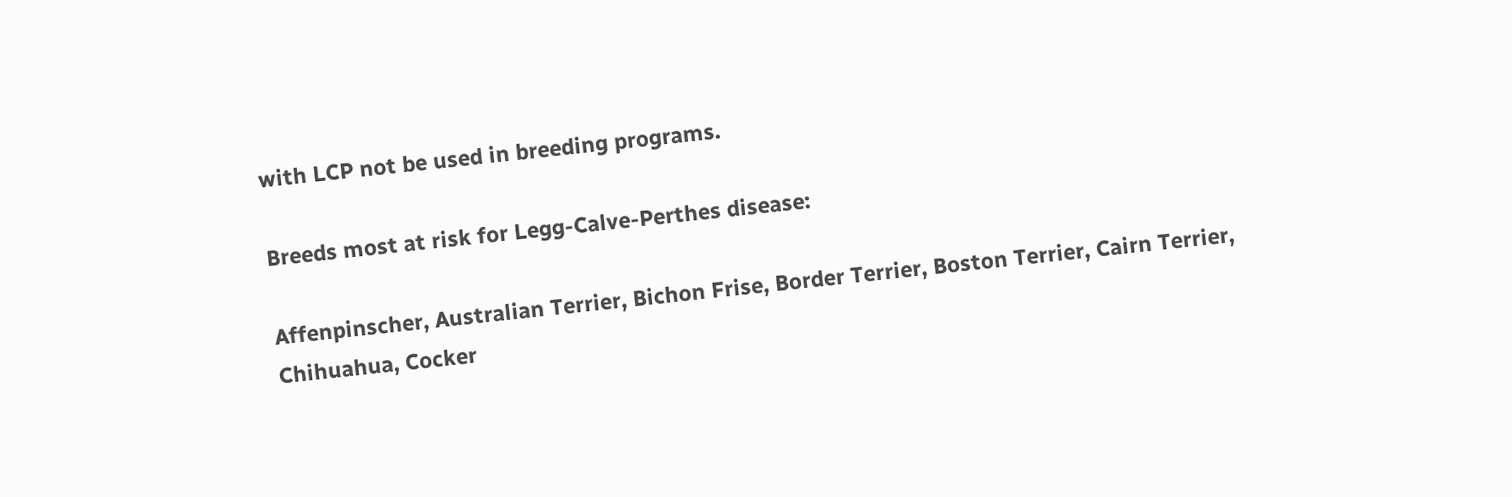with LCP not be used in breeding programs.

Breeds most at risk for Legg-Calve-Perthes disease:

Affenpinscher, Australian Terrier, Bichon Frise, Border Terrier, Boston Terrier, Cairn Terrier, Chihuahua, Cocker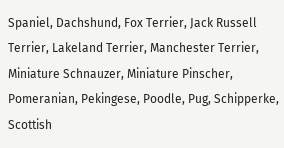Spaniel, Dachshund, Fox Terrier, Jack Russell Terrier, Lakeland Terrier, Manchester Terrier, Miniature Schnauzer, Miniature Pinscher, Pomeranian, Pekingese, Poodle, Pug, Schipperke, Scottish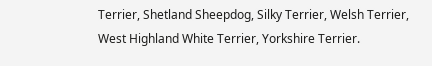Terrier, Shetland Sheepdog, Silky Terrier, Welsh Terrier, West Highland White Terrier, Yorkshire Terrier.